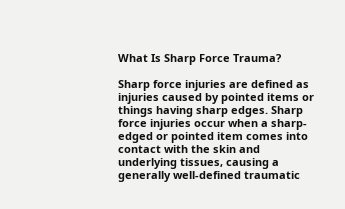What Is Sharp Force Trauma?

Sharp force injuries are defined as injuries caused by pointed items or things having sharp edges. Sharp force injuries occur when a sharp-edged or pointed item comes into contact with the skin and underlying tissues, causing a generally well-defined traumatic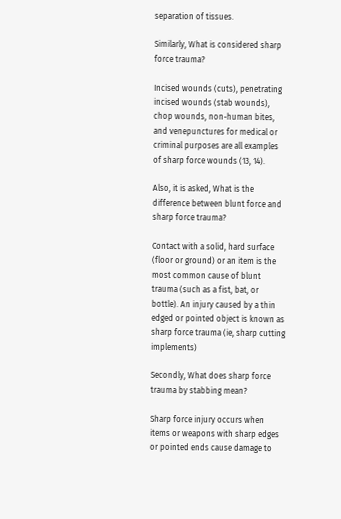separation of tissues.

Similarly, What is considered sharp force trauma?

Incised wounds (cuts), penetrating incised wounds (stab wounds), chop wounds, non-human bites, and venepunctures for medical or criminal purposes are all examples of sharp force wounds (13, 14).

Also, it is asked, What is the difference between blunt force and sharp force trauma?

Contact with a solid, hard surface (floor or ground) or an item is the most common cause of blunt trauma (such as a fist, bat, or bottle). An injury caused by a thin edged or pointed object is known as sharp force trauma (ie, sharp cutting implements)

Secondly, What does sharp force trauma by stabbing mean?

Sharp force injury occurs when items or weapons with sharp edges or pointed ends cause damage to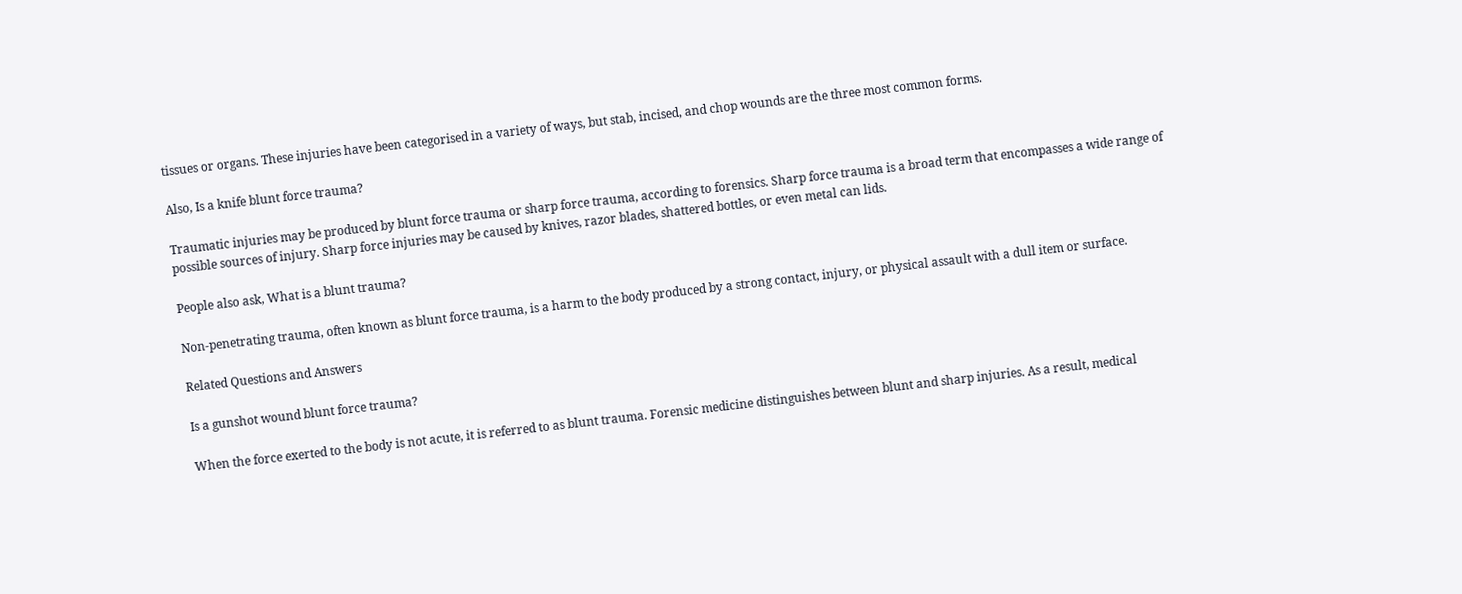tissues or organs. These injuries have been categorised in a variety of ways, but stab, incised, and chop wounds are the three most common forms.

Also, Is a knife blunt force trauma?

Traumatic injuries may be produced by blunt force trauma or sharp force trauma, according to forensics. Sharp force trauma is a broad term that encompasses a wide range of possible sources of injury. Sharp force injuries may be caused by knives, razor blades, shattered bottles, or even metal can lids.

People also ask, What is a blunt trauma?

Non-penetrating trauma, often known as blunt force trauma, is a harm to the body produced by a strong contact, injury, or physical assault with a dull item or surface.

Related Questions and Answers

Is a gunshot wound blunt force trauma?

When the force exerted to the body is not acute, it is referred to as blunt trauma. Forensic medicine distinguishes between blunt and sharp injuries. As a result, medical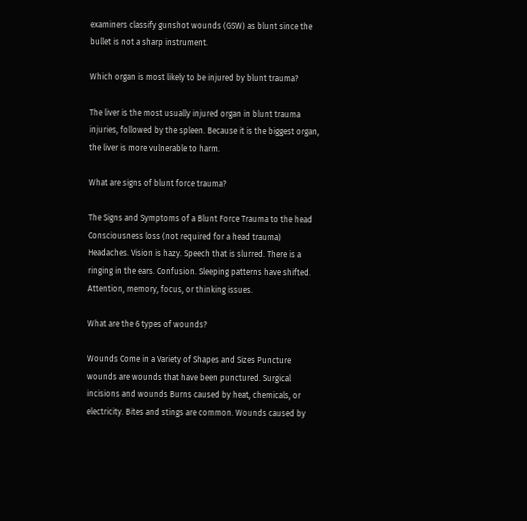examiners classify gunshot wounds (GSW) as blunt since the bullet is not a sharp instrument.

Which organ is most likely to be injured by blunt trauma?

The liver is the most usually injured organ in blunt trauma injuries, followed by the spleen. Because it is the biggest organ, the liver is more vulnerable to harm.

What are signs of blunt force trauma?

The Signs and Symptoms of a Blunt Force Trauma to the head Consciousness loss (not required for a head trauma) Headaches. Vision is hazy. Speech that is slurred. There is a ringing in the ears. Confusion. Sleeping patterns have shifted. Attention, memory, focus, or thinking issues.

What are the 6 types of wounds?

Wounds Come in a Variety of Shapes and Sizes Puncture wounds are wounds that have been punctured. Surgical incisions and wounds Burns caused by heat, chemicals, or electricity. Bites and stings are common. Wounds caused by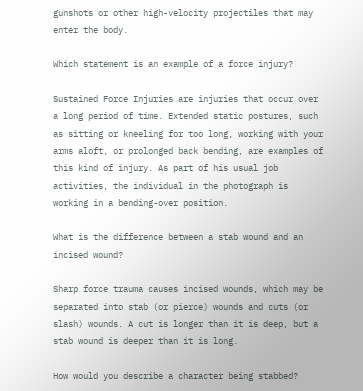gunshots or other high-velocity projectiles that may enter the body.

Which statement is an example of a force injury?

Sustained Force Injuries are injuries that occur over a long period of time. Extended static postures, such as sitting or kneeling for too long, working with your arms aloft, or prolonged back bending, are examples of this kind of injury. As part of his usual job activities, the individual in the photograph is working in a bending-over position.

What is the difference between a stab wound and an incised wound?

Sharp force trauma causes incised wounds, which may be separated into stab (or pierce) wounds and cuts (or slash) wounds. A cut is longer than it is deep, but a stab wound is deeper than it is long.

How would you describe a character being stabbed?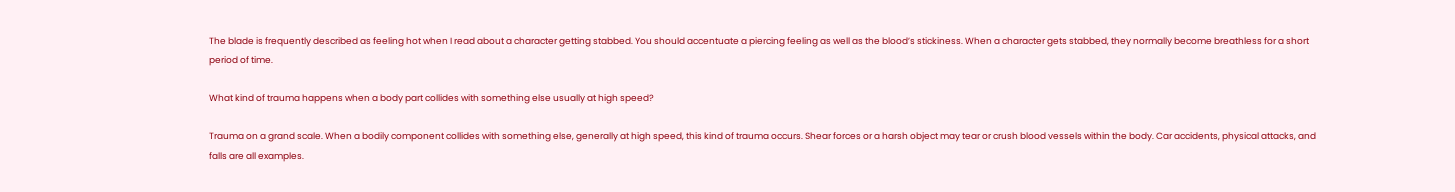The blade is frequently described as feeling hot when I read about a character getting stabbed. You should accentuate a piercing feeling as well as the blood’s stickiness. When a character gets stabbed, they normally become breathless for a short period of time.

What kind of trauma happens when a body part collides with something else usually at high speed?

Trauma on a grand scale. When a bodily component collides with something else, generally at high speed, this kind of trauma occurs. Shear forces or a harsh object may tear or crush blood vessels within the body. Car accidents, physical attacks, and falls are all examples.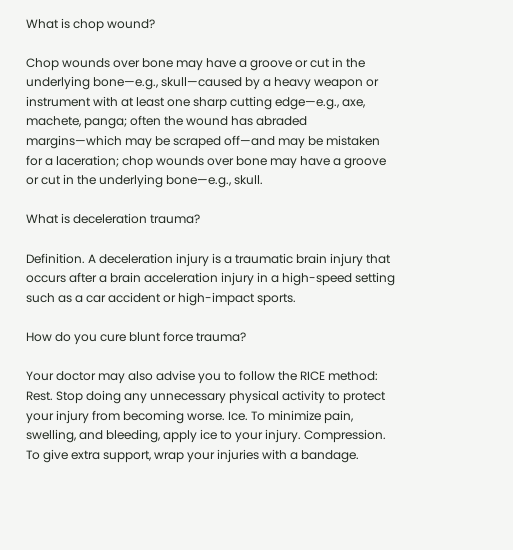What is chop wound?

Chop wounds over bone may have a groove or cut in the underlying bone—e.g., skull—caused by a heavy weapon or instrument with at least one sharp cutting edge—e.g., axe, machete, panga; often the wound has abraded margins—which may be scraped off—and may be mistaken for a laceration; chop wounds over bone may have a groove or cut in the underlying bone—e.g., skull.

What is deceleration trauma?

Definition. A deceleration injury is a traumatic brain injury that occurs after a brain acceleration injury in a high-speed setting such as a car accident or high-impact sports.

How do you cure blunt force trauma?

Your doctor may also advise you to follow the RICE method: Rest. Stop doing any unnecessary physical activity to protect your injury from becoming worse. Ice. To minimize pain, swelling, and bleeding, apply ice to your injury. Compression. To give extra support, wrap your injuries with a bandage.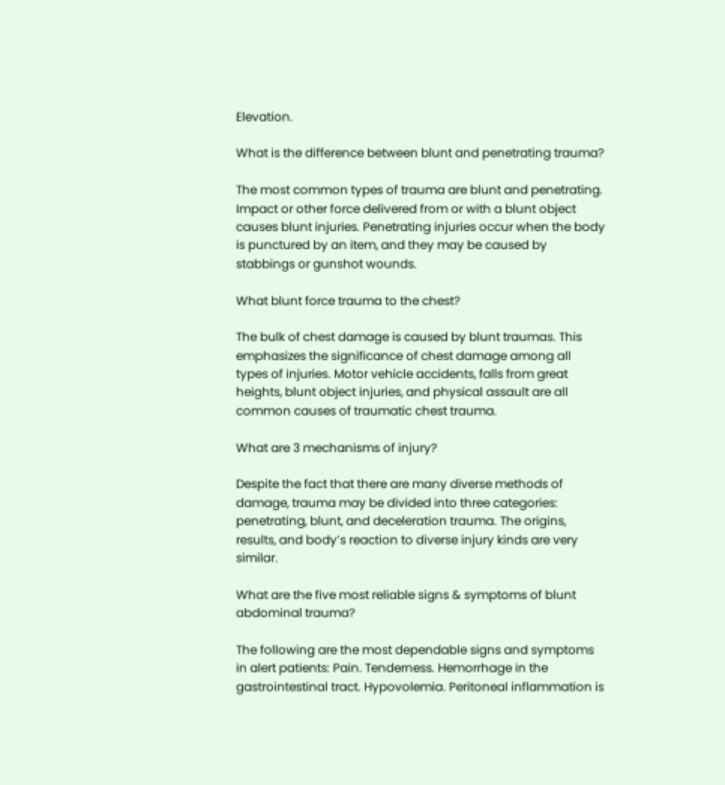Elevation.

What is the difference between blunt and penetrating trauma?

The most common types of trauma are blunt and penetrating. Impact or other force delivered from or with a blunt object causes blunt injuries. Penetrating injuries occur when the body is punctured by an item, and they may be caused by stabbings or gunshot wounds.

What blunt force trauma to the chest?

The bulk of chest damage is caused by blunt traumas. This emphasizes the significance of chest damage among all types of injuries. Motor vehicle accidents, falls from great heights, blunt object injuries, and physical assault are all common causes of traumatic chest trauma.

What are 3 mechanisms of injury?

Despite the fact that there are many diverse methods of damage, trauma may be divided into three categories: penetrating, blunt, and deceleration trauma. The origins, results, and body’s reaction to diverse injury kinds are very similar.

What are the five most reliable signs & symptoms of blunt abdominal trauma?

The following are the most dependable signs and symptoms in alert patients: Pain. Tenderness. Hemorrhage in the gastrointestinal tract. Hypovolemia. Peritoneal inflammation is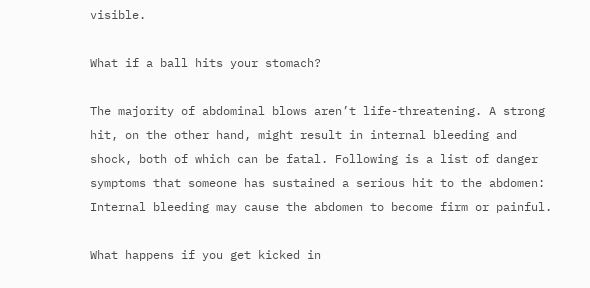visible.

What if a ball hits your stomach?

The majority of abdominal blows aren’t life-threatening. A strong hit, on the other hand, might result in internal bleeding and shock, both of which can be fatal. Following is a list of danger symptoms that someone has sustained a serious hit to the abdomen: Internal bleeding may cause the abdomen to become firm or painful.

What happens if you get kicked in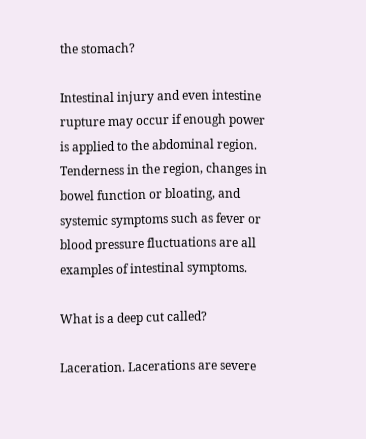the stomach?

Intestinal injury and even intestine rupture may occur if enough power is applied to the abdominal region. Tenderness in the region, changes in bowel function or bloating, and systemic symptoms such as fever or blood pressure fluctuations are all examples of intestinal symptoms.

What is a deep cut called?

Laceration. Lacerations are severe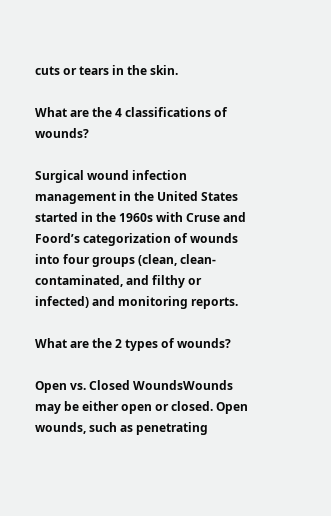cuts or tears in the skin.

What are the 4 classifications of wounds?

Surgical wound infection management in the United States started in the 1960s with Cruse and Foord’s categorization of wounds into four groups (clean, clean-contaminated, and filthy or infected) and monitoring reports.

What are the 2 types of wounds?

Open vs. Closed WoundsWounds may be either open or closed. Open wounds, such as penetrating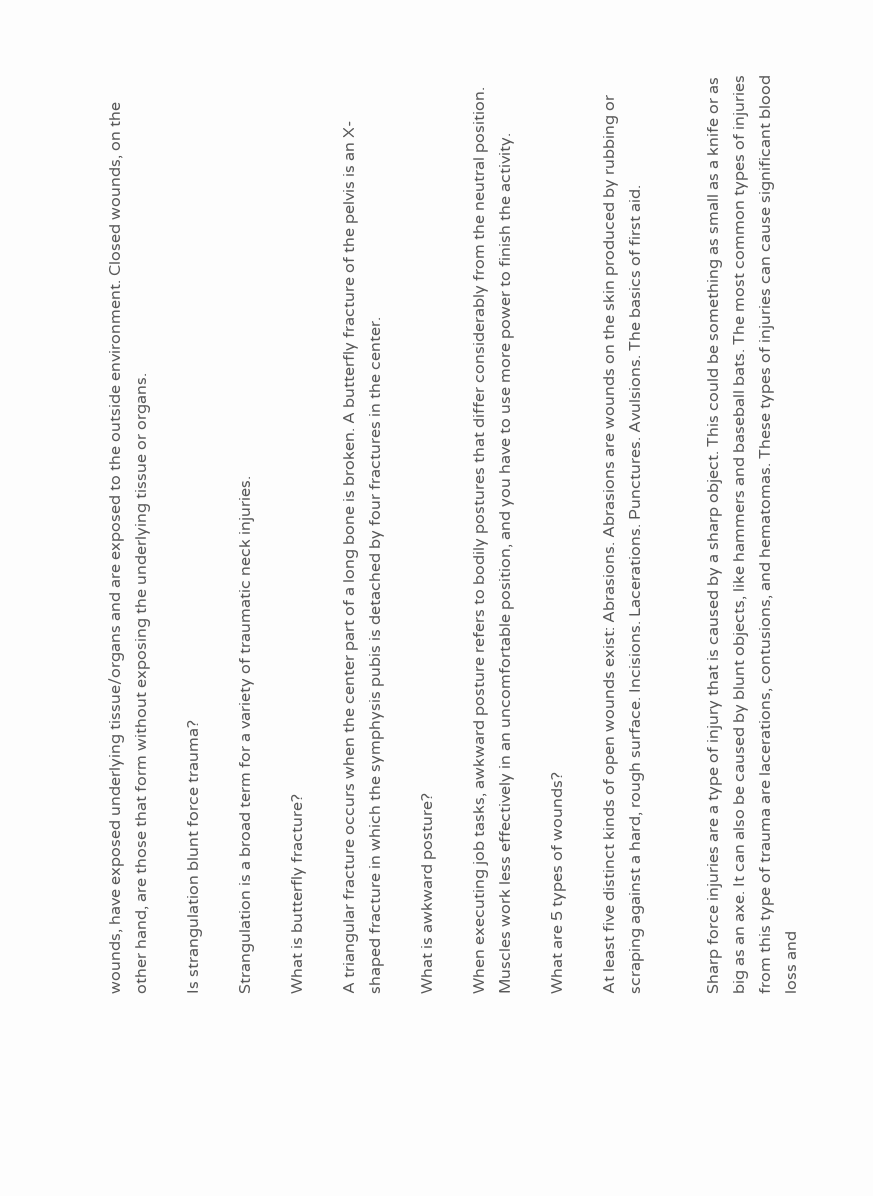wounds, have exposed underlying tissue/organs and are exposed to the outside environment. Closed wounds, on the other hand, are those that form without exposing the underlying tissue or organs.

Is strangulation blunt force trauma?

Strangulation is a broad term for a variety of traumatic neck injuries.

What is butterfly fracture?

A triangular fracture occurs when the center part of a long bone is broken. A butterfly fracture of the pelvis is an X-shaped fracture in which the symphysis pubis is detached by four fractures in the center.

What is awkward posture?

When executing job tasks, awkward posture refers to bodily postures that differ considerably from the neutral position. Muscles work less effectively in an uncomfortable position, and you have to use more power to finish the activity.

What are 5 types of wounds?

At least five distinct kinds of open wounds exist: Abrasions. Abrasions are wounds on the skin produced by rubbing or scraping against a hard, rough surface. Incisions. Lacerations. Punctures. Avulsions. The basics of first aid.


Sharp force injuries are a type of injury that is caused by a sharp object. This could be something as small as a knife or as big as an axe. It can also be caused by blunt objects, like hammers and baseball bats. The most common types of injuries from this type of trauma are lacerations, contusions, and hematomas. These types of injuries can cause significant blood loss and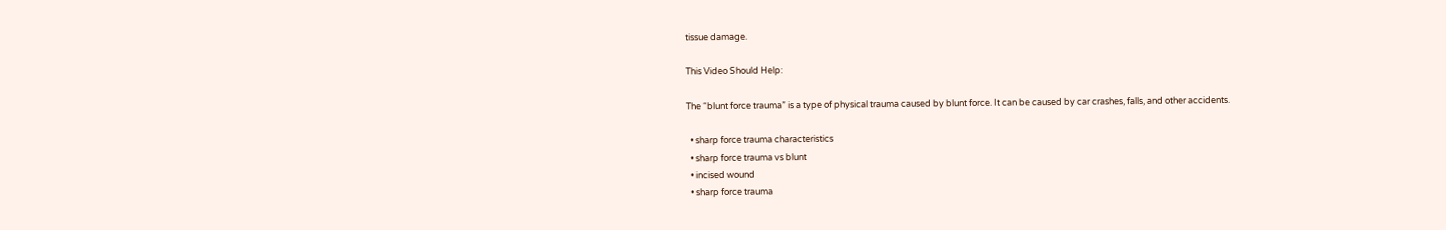tissue damage.

This Video Should Help:

The “blunt force trauma” is a type of physical trauma caused by blunt force. It can be caused by car crashes, falls, and other accidents.

  • sharp force trauma characteristics
  • sharp force trauma vs blunt
  • incised wound
  • sharp force trauma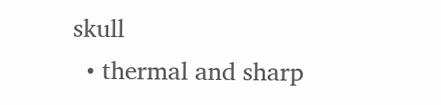skull
  • thermal and sharp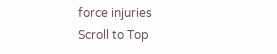force injuries
Scroll to Top